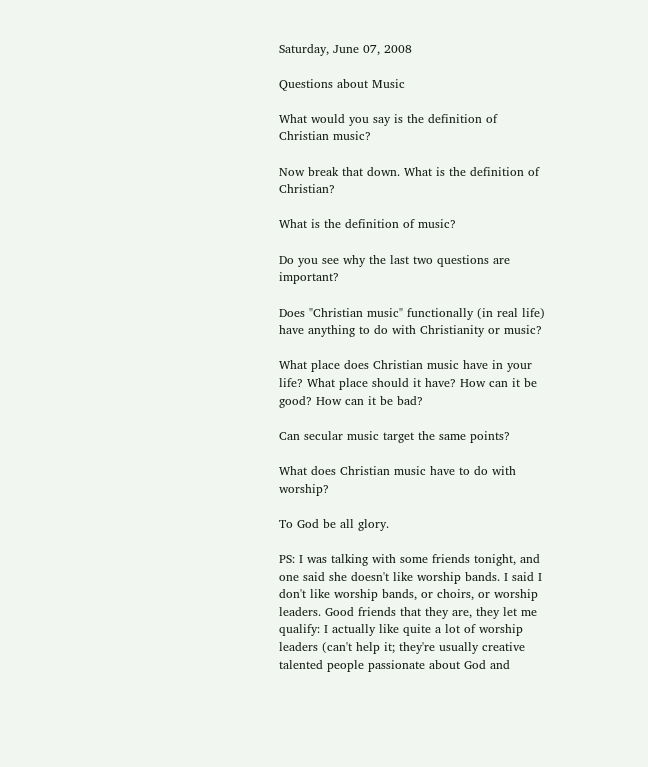Saturday, June 07, 2008

Questions about Music

What would you say is the definition of Christian music?

Now break that down. What is the definition of Christian?

What is the definition of music?

Do you see why the last two questions are important?

Does "Christian music" functionally (in real life) have anything to do with Christianity or music?

What place does Christian music have in your life? What place should it have? How can it be good? How can it be bad?

Can secular music target the same points?

What does Christian music have to do with worship?

To God be all glory.

PS: I was talking with some friends tonight, and one said she doesn't like worship bands. I said I don't like worship bands, or choirs, or worship leaders. Good friends that they are, they let me qualify: I actually like quite a lot of worship leaders (can't help it; they're usually creative talented people passionate about God and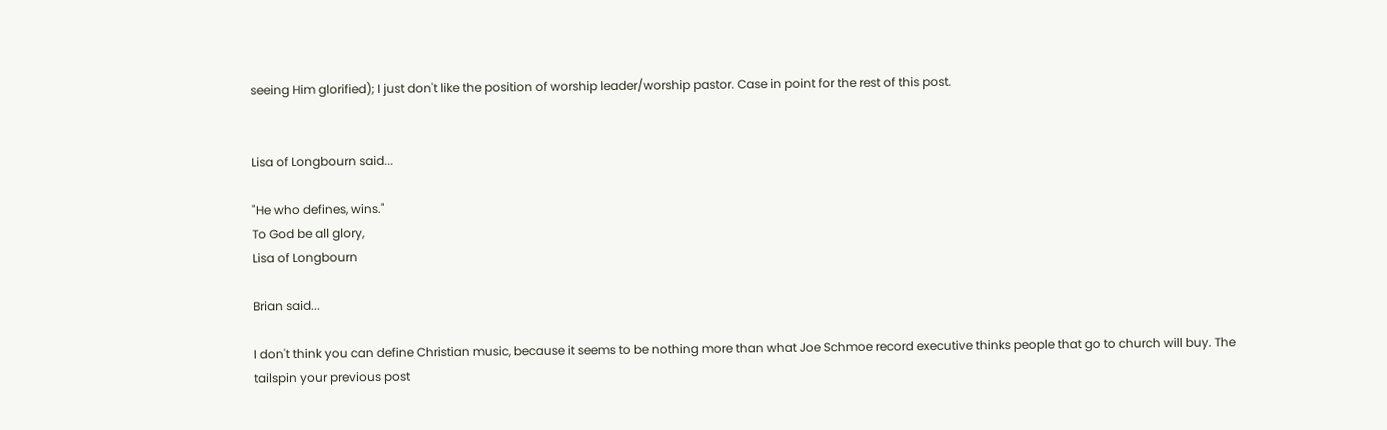seeing Him glorified); I just don't like the position of worship leader/worship pastor. Case in point for the rest of this post.


Lisa of Longbourn said...

"He who defines, wins."
To God be all glory,
Lisa of Longbourn

Brian said...

I don't think you can define Christian music, because it seems to be nothing more than what Joe Schmoe record executive thinks people that go to church will buy. The tailspin your previous post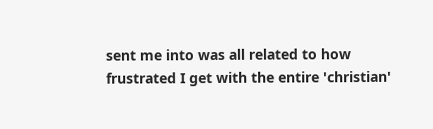sent me into was all related to how frustrated I get with the entire 'christian'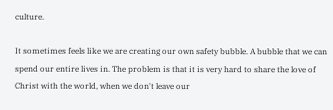culture.

It sometimes feels like we are creating our own safety bubble. A bubble that we can spend our entire lives in. The problem is that it is very hard to share the love of Christ with the world, when we don't leave our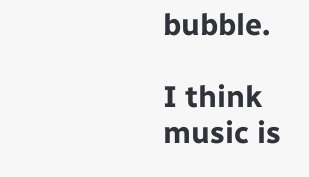bubble.

I think music is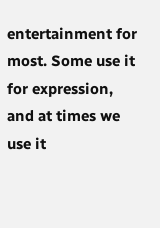entertainment for most. Some use it for expression, and at times we use it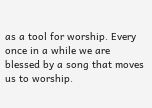as a tool for worship. Every once in a while we are blessed by a song that moves us to worship.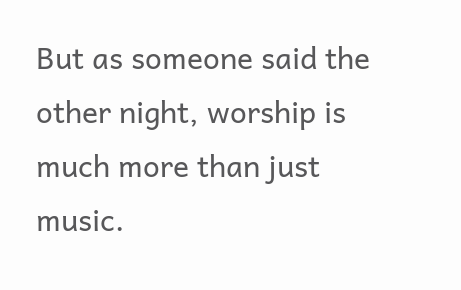But as someone said the other night, worship is much more than just music.